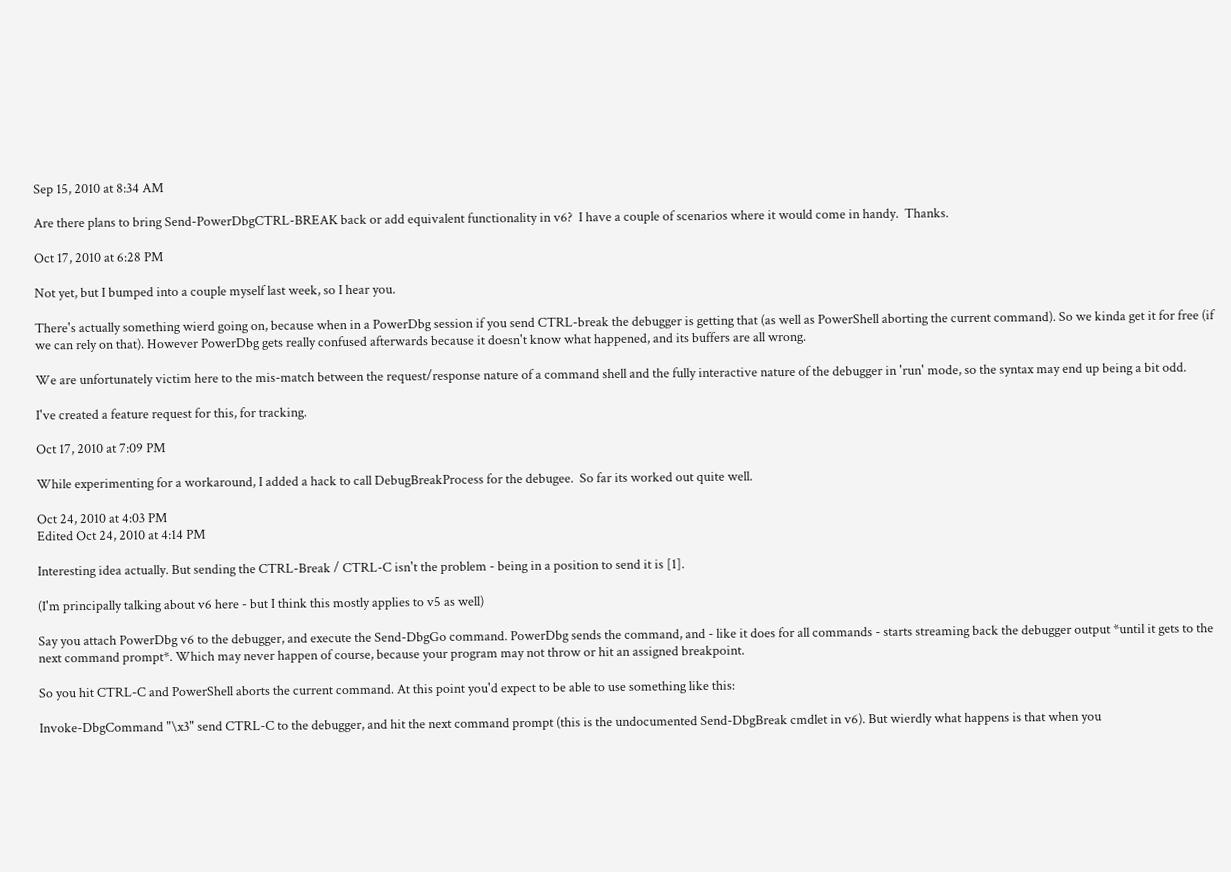Sep 15, 2010 at 8:34 AM

Are there plans to bring Send-PowerDbgCTRL-BREAK back or add equivalent functionality in v6?  I have a couple of scenarios where it would come in handy.  Thanks.

Oct 17, 2010 at 6:28 PM

Not yet, but I bumped into a couple myself last week, so I hear you.

There's actually something wierd going on, because when in a PowerDbg session if you send CTRL-break the debugger is getting that (as well as PowerShell aborting the current command). So we kinda get it for free (if we can rely on that). However PowerDbg gets really confused afterwards because it doesn't know what happened, and its buffers are all wrong.

We are unfortunately victim here to the mis-match between the request/response nature of a command shell and the fully interactive nature of the debugger in 'run' mode, so the syntax may end up being a bit odd.

I've created a feature request for this, for tracking.

Oct 17, 2010 at 7:09 PM

While experimenting for a workaround, I added a hack to call DebugBreakProcess for the debugee.  So far its worked out quite well.

Oct 24, 2010 at 4:03 PM
Edited Oct 24, 2010 at 4:14 PM

Interesting idea actually. But sending the CTRL-Break / CTRL-C isn't the problem - being in a position to send it is [1].

(I'm principally talking about v6 here - but I think this mostly applies to v5 as well)

Say you attach PowerDbg v6 to the debugger, and execute the Send-DbgGo command. PowerDbg sends the command, and - like it does for all commands - starts streaming back the debugger output *until it gets to the next command prompt*. Which may never happen of course, because your program may not throw or hit an assigned breakpoint.

So you hit CTRL-C and PowerShell aborts the current command. At this point you'd expect to be able to use something like this:

Invoke-DbgCommand "\x3" send CTRL-C to the debugger, and hit the next command prompt (this is the undocumented Send-DbgBreak cmdlet in v6). But wierdly what happens is that when you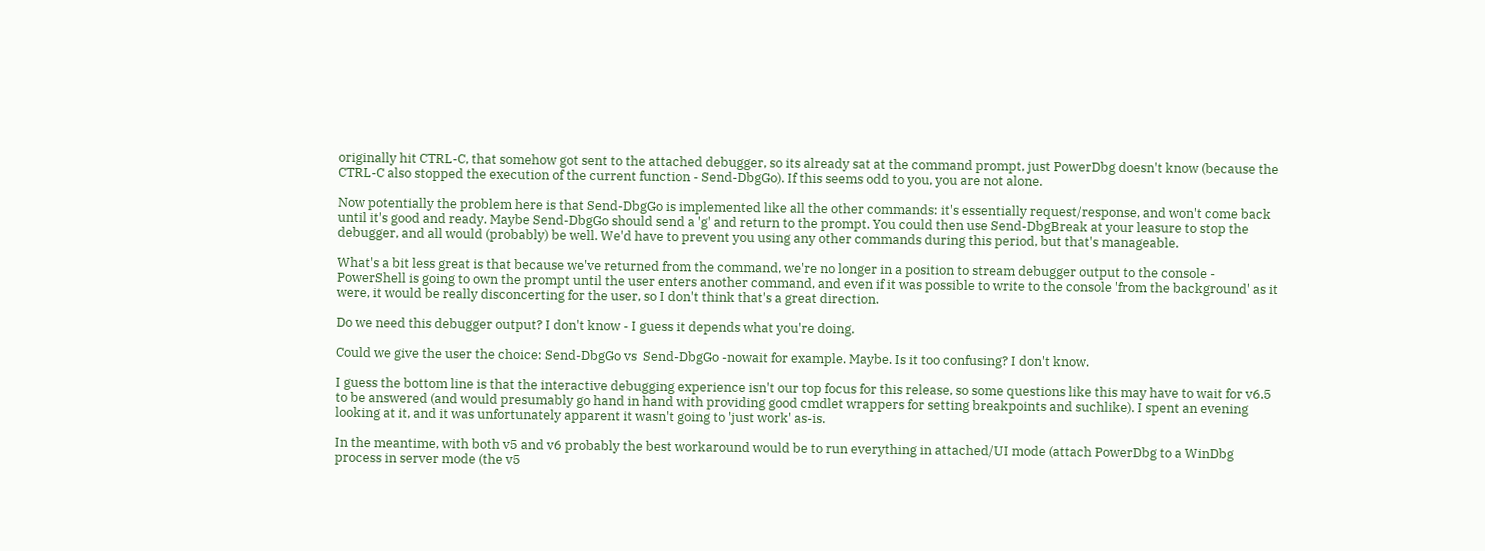originally hit CTRL-C, that somehow got sent to the attached debugger, so its already sat at the command prompt, just PowerDbg doesn't know (because the CTRL-C also stopped the execution of the current function - Send-DbgGo). If this seems odd to you, you are not alone.

Now potentially the problem here is that Send-DbgGo is implemented like all the other commands: it's essentially request/response, and won't come back until it's good and ready. Maybe Send-DbgGo should send a 'g' and return to the prompt. You could then use Send-DbgBreak at your leasure to stop the debugger, and all would (probably) be well. We'd have to prevent you using any other commands during this period, but that's manageable.

What's a bit less great is that because we've returned from the command, we're no longer in a position to stream debugger output to the console - PowerShell is going to own the prompt until the user enters another command, and even if it was possible to write to the console 'from the background' as it were, it would be really disconcerting for the user, so I don't think that's a great direction.

Do we need this debugger output? I don't know - I guess it depends what you're doing.

Could we give the user the choice: Send-DbgGo vs  Send-DbgGo -nowait for example. Maybe. Is it too confusing? I don't know.

I guess the bottom line is that the interactive debugging experience isn't our top focus for this release, so some questions like this may have to wait for v6.5 to be answered (and would presumably go hand in hand with providing good cmdlet wrappers for setting breakpoints and suchlike). I spent an evening looking at it, and it was unfortunately apparent it wasn't going to 'just work' as-is.

In the meantime, with both v5 and v6 probably the best workaround would be to run everything in attached/UI mode (attach PowerDbg to a WinDbg process in server mode (the v5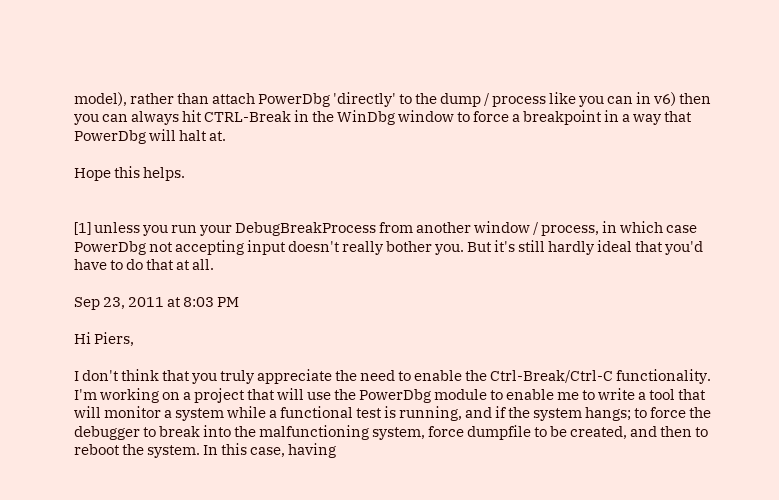model), rather than attach PowerDbg 'directly' to the dump / process like you can in v6) then you can always hit CTRL-Break in the WinDbg window to force a breakpoint in a way that PowerDbg will halt at.

Hope this helps.


[1] unless you run your DebugBreakProcess from another window / process, in which case PowerDbg not accepting input doesn't really bother you. But it's still hardly ideal that you'd have to do that at all.

Sep 23, 2011 at 8:03 PM

Hi Piers,

I don't think that you truly appreciate the need to enable the Ctrl-Break/Ctrl-C functionality. I'm working on a project that will use the PowerDbg module to enable me to write a tool that will monitor a system while a functional test is running, and if the system hangs; to force the debugger to break into the malfunctioning system, force dumpfile to be created, and then to reboot the system. In this case, having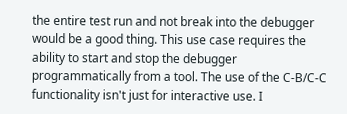the entire test run and not break into the debugger would be a good thing. This use case requires the ability to start and stop the debugger programmatically from a tool. The use of the C-B/C-C functionality isn't just for interactive use. I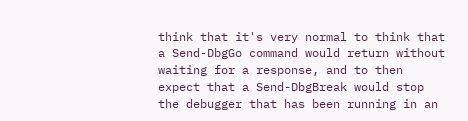think that it's very normal to think that a Send-DbgGo command would return without waiting for a response, and to then expect that a Send-DbgBreak would stop the debugger that has been running in an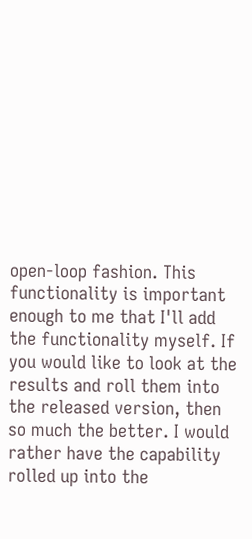open-loop fashion. This functionality is important enough to me that I'll add the functionality myself. If you would like to look at the results and roll them into the released version, then so much the better. I would rather have the capability rolled up into the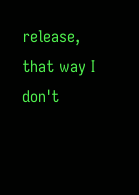release, that way I don't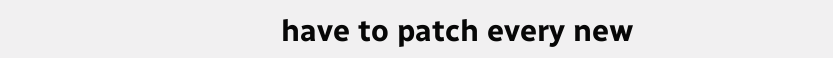have to patch every new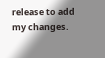release to add my changes.